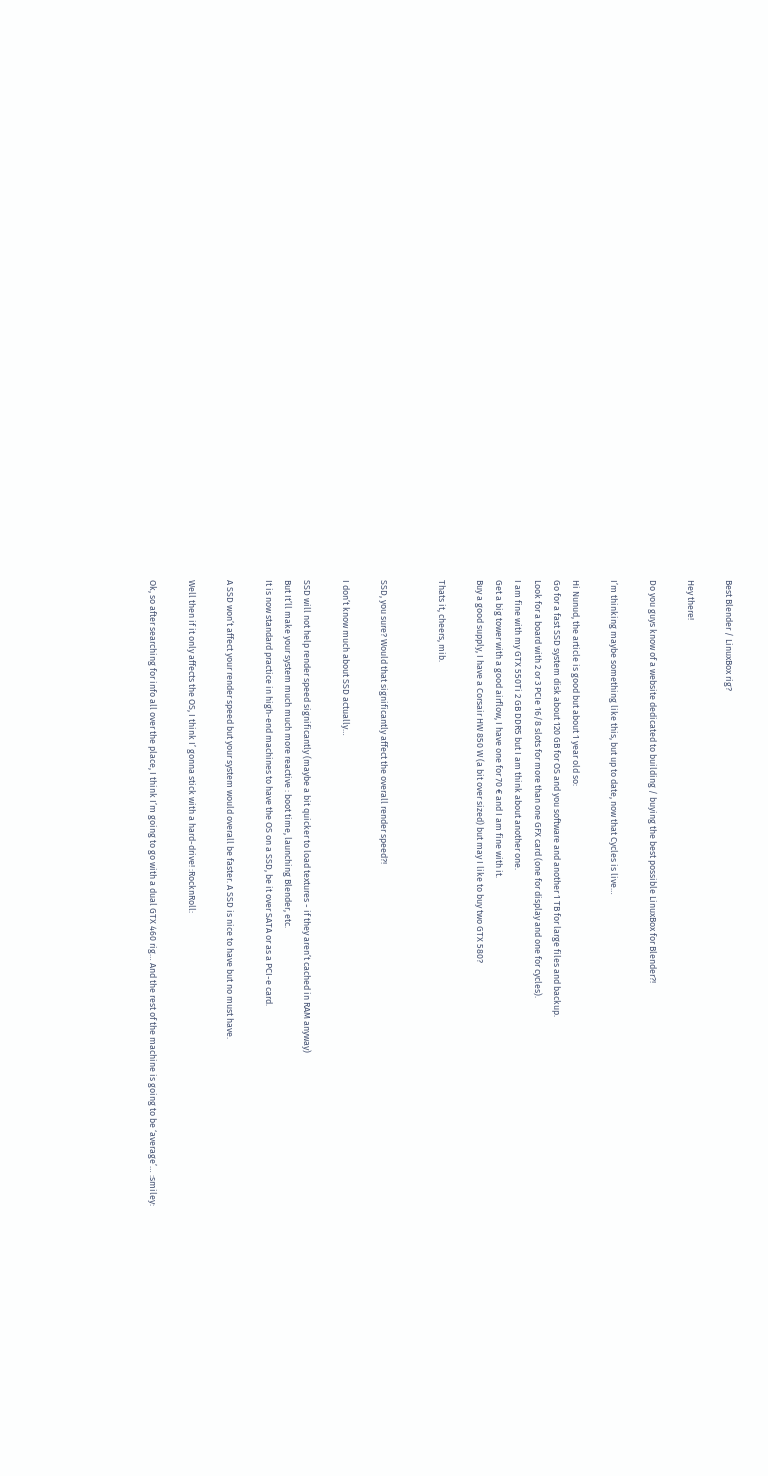Best Blender / LinuxBox rig?

Hey there!

Do you guys know of a website dedicated to building / buying the best possible LinuxBox for Blender?!

I’m thinking maybe something like this, but up to date, now that Cycles is live…

Hi Nunud, the article is good but about 1 year old so:
Go for a fast SSD system disk about 120 GB for OS and you software and another 1 TB for large files and backup.
Look for a board with 2 or 3 PCIe 16/8 slots for more than one GFX card (one for display and one for cycles).
I am fine with my GTX 550Ti 2 GB DDR5 but I am think about another one.
Get a big tower with a good airflow, I have one for 70 € and I am fine with it.
Buy a good supply, I have a Corsair HW 850 W (a bit over sized) but may I like to buy two GTX 580?

Thats it, cheers, mib.


SSD, you sure? Would that significantly affect the overall render speed?!

I don’t know much about SSD actually…

SSD will not help render speed significantly (maybe a bit quicker to load textures - if they aren’t cached in RAM anyway)
But It’ll make your system much much more reactive : boot time, launching Blender, etc.
It is now standard practice in high-end machines to have the OS on a SSD, be it over SATA or as a PCI-e card.

A SSD won’t affect your render speed but your system would overall be faster. A SSD is nice to have but no must have.

Well then if it only affects the OS, I think I’ gonna stick with a hard-drive! :RocknRoll:

Ok, so after searching for info all over the place, I think I’m going to go with a dual GTX 460 rig… And the rest of the machine is going to be ‘average’… :smiley: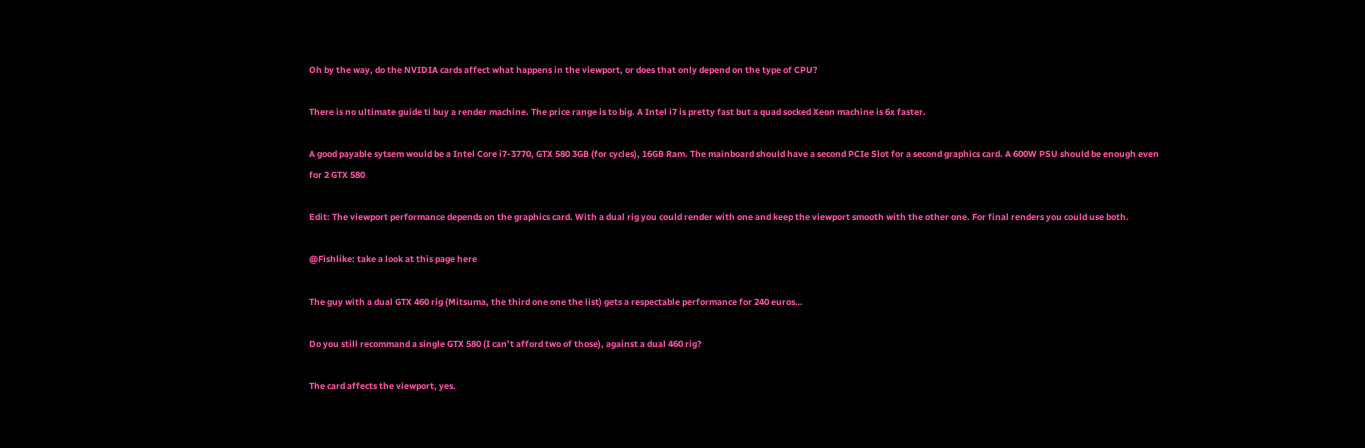Oh by the way, do the NVIDIA cards affect what happens in the viewport, or does that only depend on the type of CPU?

There is no ultimate guide ti buy a render machine. The price range is to big. A Intel i7 is pretty fast but a quad socked Xeon machine is 6x faster.

A good payable sytsem would be a Intel Core i7-3770, GTX 580 3GB (for cycles), 16GB Ram. The mainboard should have a second PCIe Slot for a second graphics card. A 600W PSU should be enough even for 2 GTX 580

Edit: The viewport performance depends on the graphics card. With a dual rig you could render with one and keep the viewport smooth with the other one. For final renders you could use both.

@Fishlike: take a look at this page here

The guy with a dual GTX 460 rig (Mitsuma, the third one one the list) gets a respectable performance for 240 euros…

Do you still recommand a single GTX 580 (I can’t afford two of those), against a dual 460 rig?

The card affects the viewport, yes.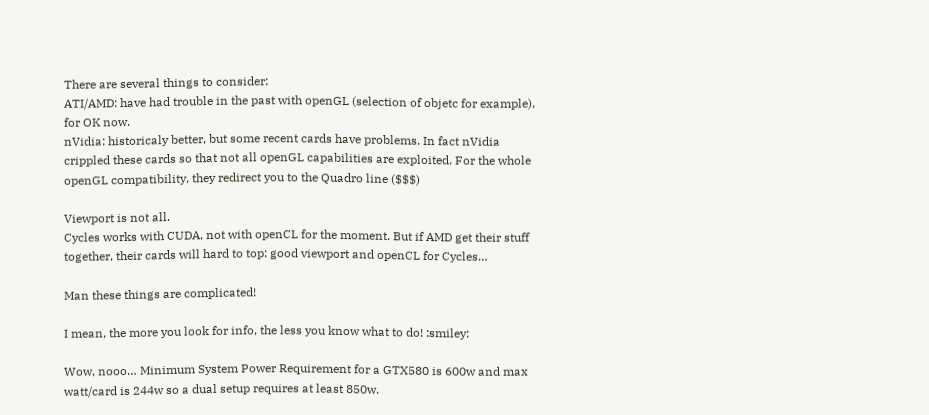There are several things to consider:
ATI/AMD: have had trouble in the past with openGL (selection of objetc for example), for OK now.
nVidia: historicaly better, but some recent cards have problems. In fact nVidia crippled these cards so that not all openGL capabilities are exploited. For the whole openGL compatibility, they redirect you to the Quadro line ($$$)

Viewport is not all.
Cycles works with CUDA, not with openCL for the moment. But if AMD get their stuff together, their cards will hard to top: good viewport and openCL for Cycles…

Man these things are complicated!

I mean, the more you look for info, the less you know what to do! :smiley:

Wow, nooo… Minimum System Power Requirement for a GTX580 is 600w and max watt/card is 244w so a dual setup requires at least 850w.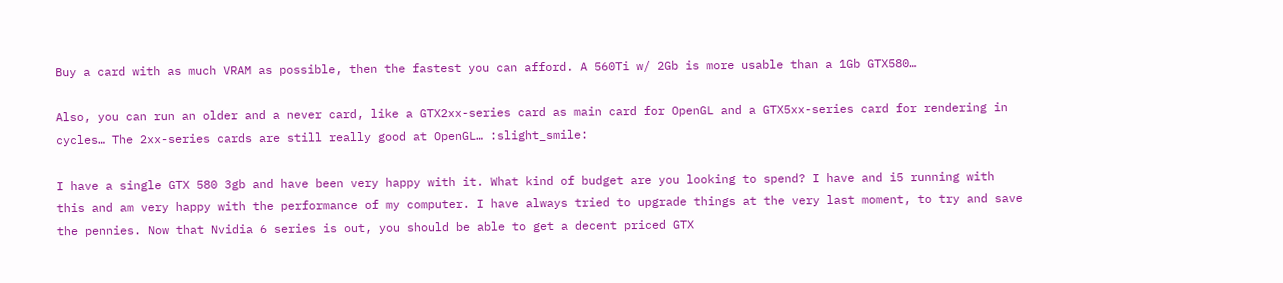Buy a card with as much VRAM as possible, then the fastest you can afford. A 560Ti w/ 2Gb is more usable than a 1Gb GTX580…

Also, you can run an older and a never card, like a GTX2xx-series card as main card for OpenGL and a GTX5xx-series card for rendering in cycles… The 2xx-series cards are still really good at OpenGL… :slight_smile:

I have a single GTX 580 3gb and have been very happy with it. What kind of budget are you looking to spend? I have and i5 running with this and am very happy with the performance of my computer. I have always tried to upgrade things at the very last moment, to try and save the pennies. Now that Nvidia 6 series is out, you should be able to get a decent priced GTX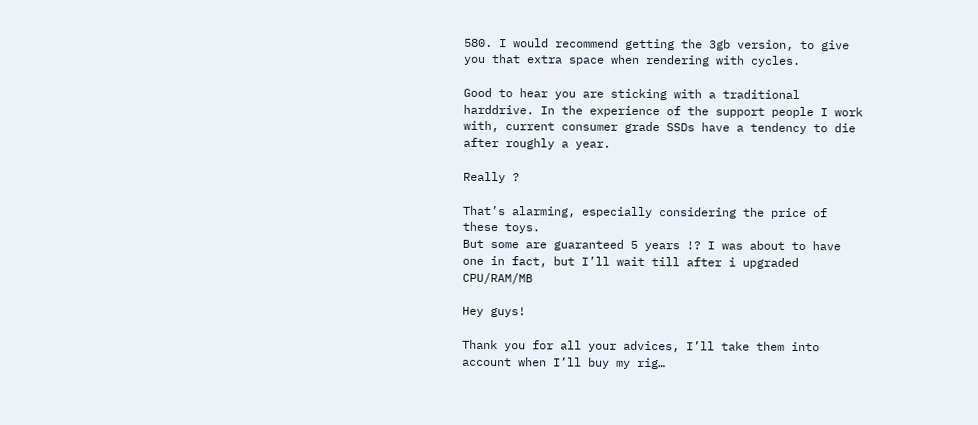580. I would recommend getting the 3gb version, to give you that extra space when rendering with cycles.

Good to hear you are sticking with a traditional harddrive. In the experience of the support people I work with, current consumer grade SSDs have a tendency to die after roughly a year.

Really ?

That’s alarming, especially considering the price of these toys.
But some are guaranteed 5 years !? I was about to have one in fact, but I’ll wait till after i upgraded CPU/RAM/MB

Hey guys!

Thank you for all your advices, I’ll take them into account when I’ll buy my rig…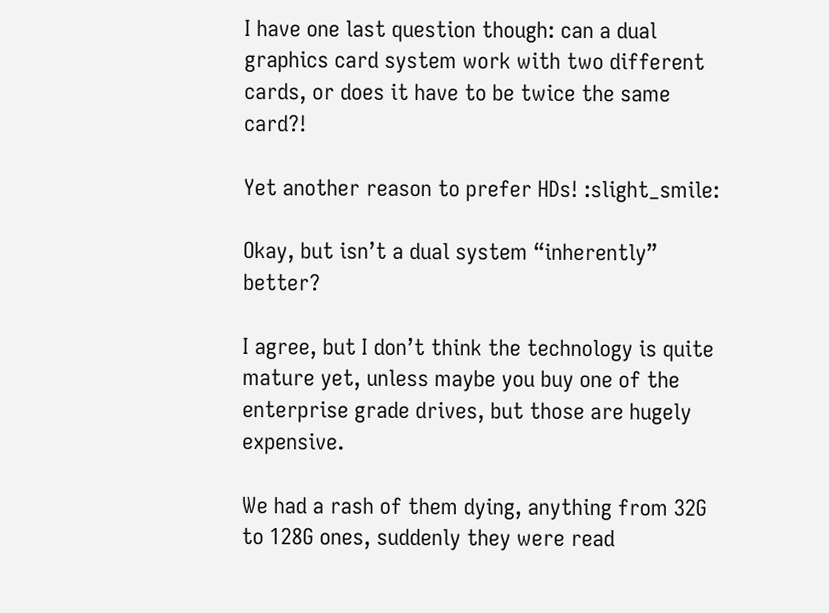I have one last question though: can a dual graphics card system work with two different cards, or does it have to be twice the same card?!

Yet another reason to prefer HDs! :slight_smile:

Okay, but isn’t a dual system “inherently” better?

I agree, but I don’t think the technology is quite mature yet, unless maybe you buy one of the enterprise grade drives, but those are hugely expensive.

We had a rash of them dying, anything from 32G to 128G ones, suddenly they were read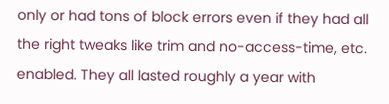only or had tons of block errors even if they had all the right tweaks like trim and no-access-time, etc. enabled. They all lasted roughly a year with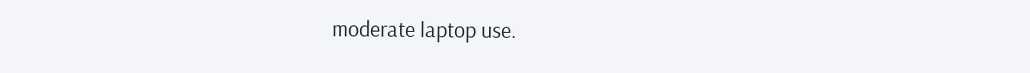moderate laptop use.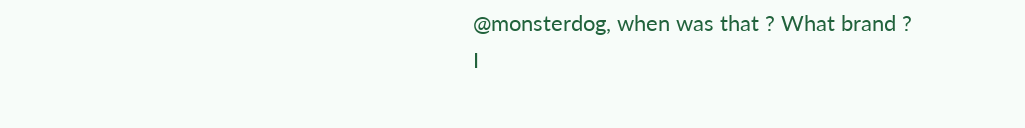@monsterdog, when was that ? What brand ?
I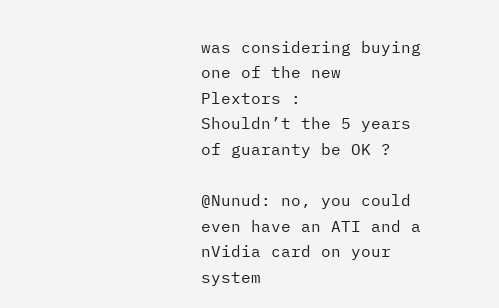was considering buying one of the new Plextors :
Shouldn’t the 5 years of guaranty be OK ?

@Nunud: no, you could even have an ATI and a nVidia card on your system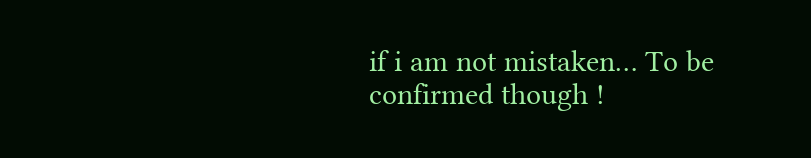if i am not mistaken… To be confirmed though !